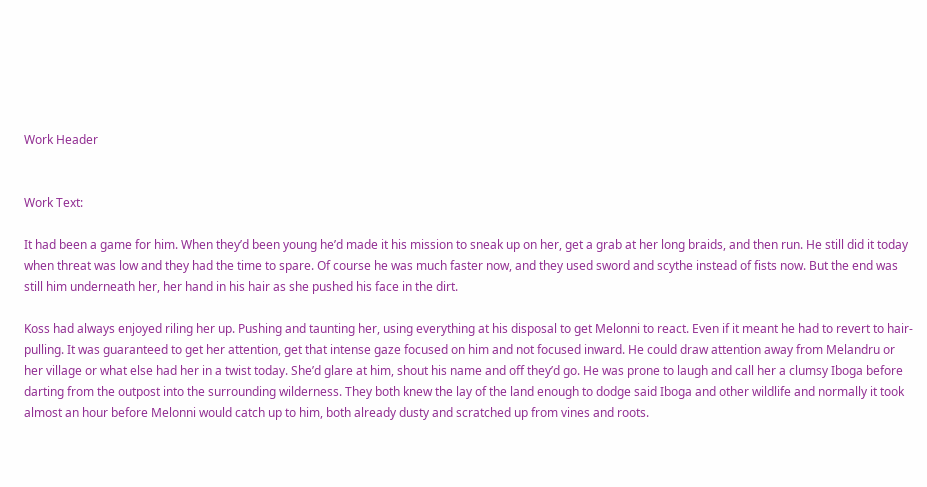Work Header


Work Text:

It had been a game for him. When they’d been young he’d made it his mission to sneak up on her, get a grab at her long braids, and then run. He still did it today when threat was low and they had the time to spare. Of course he was much faster now, and they used sword and scythe instead of fists now. But the end was still him underneath her, her hand in his hair as she pushed his face in the dirt.

Koss had always enjoyed riling her up. Pushing and taunting her, using everything at his disposal to get Melonni to react. Even if it meant he had to revert to hair-pulling. It was guaranteed to get her attention, get that intense gaze focused on him and not focused inward. He could draw attention away from Melandru or her village or what else had her in a twist today. She’d glare at him, shout his name and off they’d go. He was prone to laugh and call her a clumsy Iboga before darting from the outpost into the surrounding wilderness. They both knew the lay of the land enough to dodge said Iboga and other wildlife and normally it took almost an hour before Melonni would catch up to him, both already dusty and scratched up from vines and roots.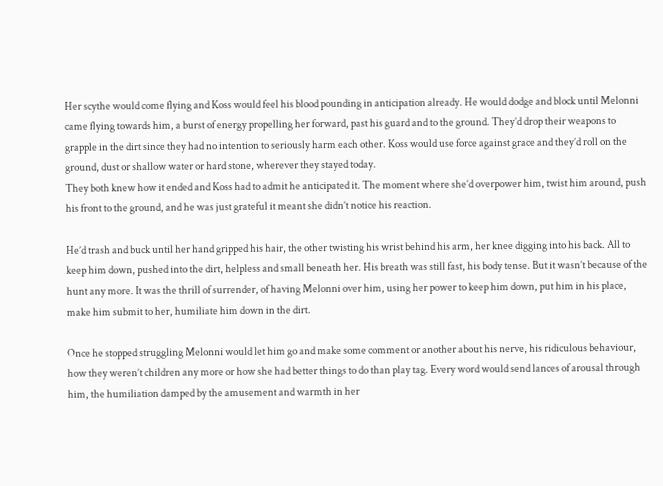Her scythe would come flying and Koss would feel his blood pounding in anticipation already. He would dodge and block until Melonni came flying towards him, a burst of energy propelling her forward, past his guard and to the ground. They’d drop their weapons to grapple in the dirt since they had no intention to seriously harm each other. Koss would use force against grace and they’d roll on the ground, dust or shallow water or hard stone, wherever they stayed today.
They both knew how it ended and Koss had to admit he anticipated it. The moment where she’d overpower him, twist him around, push his front to the ground, and he was just grateful it meant she didn’t notice his reaction.

He’d trash and buck until her hand gripped his hair, the other twisting his wrist behind his arm, her knee digging into his back. All to keep him down, pushed into the dirt, helpless and small beneath her. His breath was still fast, his body tense. But it wasn’t because of the hunt any more. It was the thrill of surrender, of having Melonni over him, using her power to keep him down, put him in his place, make him submit to her, humiliate him down in the dirt.

Once he stopped struggling Melonni would let him go and make some comment or another about his nerve, his ridiculous behaviour, how they weren’t children any more or how she had better things to do than play tag. Every word would send lances of arousal through him, the humiliation damped by the amusement and warmth in her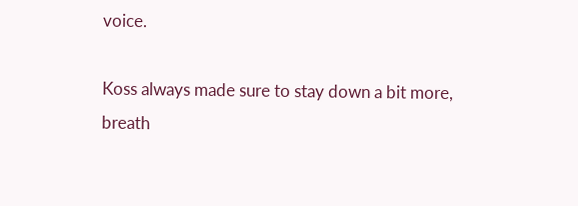voice.

Koss always made sure to stay down a bit more, breath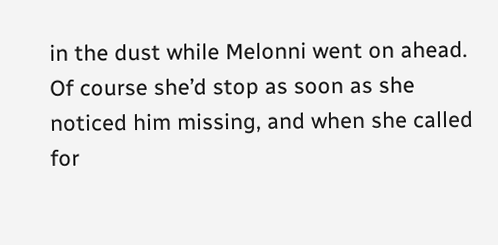in the dust while Melonni went on ahead. Of course she’d stop as soon as she noticed him missing, and when she called for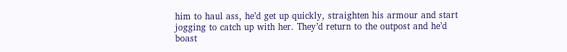him to haul ass, he’d get up quickly, straighten his armour and start jogging to catch up with her. They’d return to the outpost and he’d boast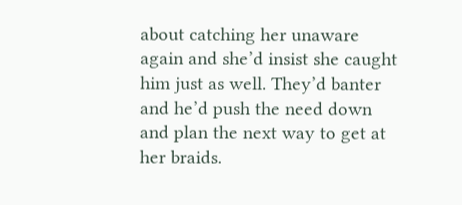about catching her unaware again and she’d insist she caught him just as well. They’d banter and he’d push the need down and plan the next way to get at her braids.